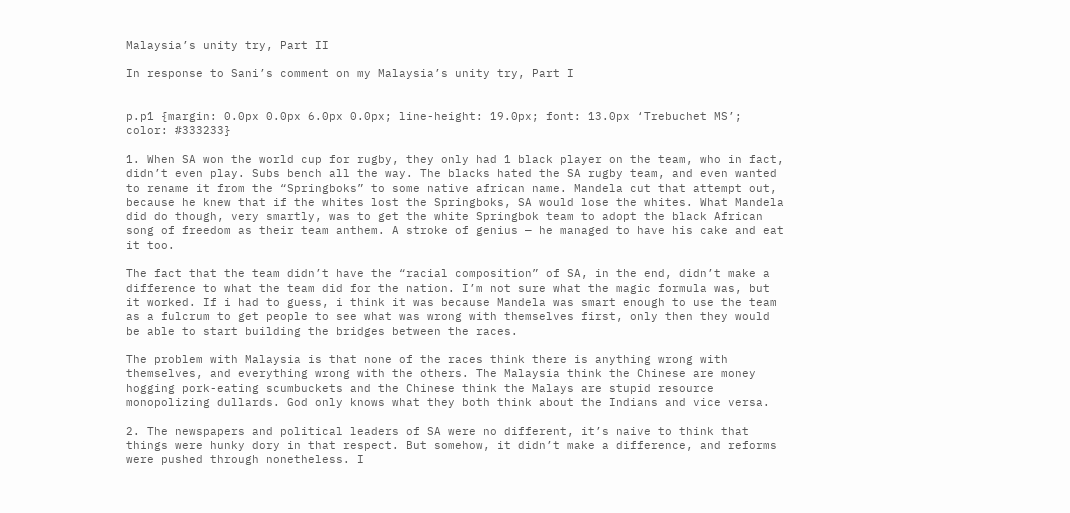Malaysia’s unity try, Part II

In response to Sani’s comment on my Malaysia’s unity try, Part I


p.p1 {margin: 0.0px 0.0px 6.0px 0.0px; line-height: 19.0px; font: 13.0px ‘Trebuchet MS’; color: #333233}

1. When SA won the world cup for rugby, they only had 1 black player on the team, who in fact, didn’t even play. Subs bench all the way. The blacks hated the SA rugby team, and even wanted to rename it from the “Springboks” to some native african name. Mandela cut that attempt out, because he knew that if the whites lost the Springboks, SA would lose the whites. What Mandela did do though, very smartly, was to get the white Springbok team to adopt the black African song of freedom as their team anthem. A stroke of genius — he managed to have his cake and eat it too.

The fact that the team didn’t have the “racial composition” of SA, in the end, didn’t make a difference to what the team did for the nation. I’m not sure what the magic formula was, but it worked. If i had to guess, i think it was because Mandela was smart enough to use the team as a fulcrum to get people to see what was wrong with themselves first, only then they would be able to start building the bridges between the races.

The problem with Malaysia is that none of the races think there is anything wrong with themselves, and everything wrong with the others. The Malaysia think the Chinese are money hogging pork-eating scumbuckets and the Chinese think the Malays are stupid resource monopolizing dullards. God only knows what they both think about the Indians and vice versa.

2. The newspapers and political leaders of SA were no different, it’s naive to think that things were hunky dory in that respect. But somehow, it didn’t make a difference, and reforms were pushed through nonetheless. I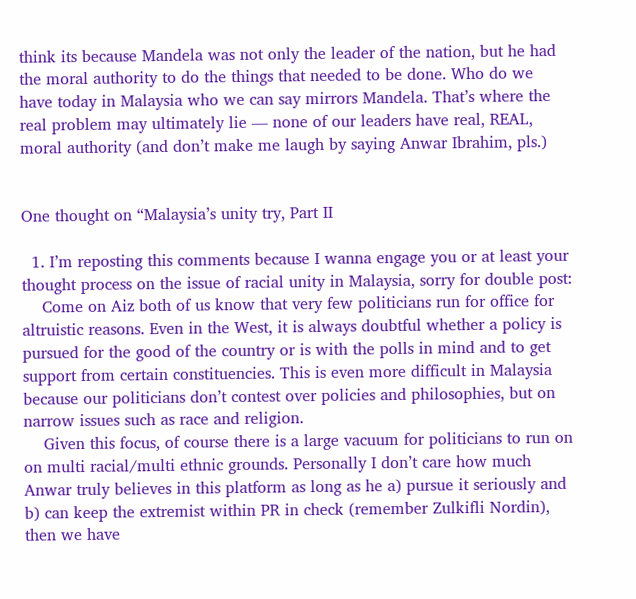think its because Mandela was not only the leader of the nation, but he had the moral authority to do the things that needed to be done. Who do we have today in Malaysia who we can say mirrors Mandela. That’s where the real problem may ultimately lie — none of our leaders have real, REAL, moral authority (and don’t make me laugh by saying Anwar Ibrahim, pls.)


One thought on “Malaysia’s unity try, Part II

  1. I’m reposting this comments because I wanna engage you or at least your thought process on the issue of racial unity in Malaysia, sorry for double post:
    Come on Aiz both of us know that very few politicians run for office for altruistic reasons. Even in the West, it is always doubtful whether a policy is pursued for the good of the country or is with the polls in mind and to get support from certain constituencies. This is even more difficult in Malaysia because our politicians don’t contest over policies and philosophies, but on narrow issues such as race and religion.
    Given this focus, of course there is a large vacuum for politicians to run on on multi racial/multi ethnic grounds. Personally I don’t care how much Anwar truly believes in this platform as long as he a) pursue it seriously and b) can keep the extremist within PR in check (remember Zulkifli Nordin), then we have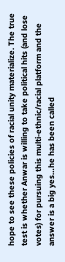hope to see these policies of racial unity materialize. The true test is whether Anwar is willing to take political hits (and lose votes) for pursuing this multi-ethnic/racial platform and the answer is a big yes…he has been called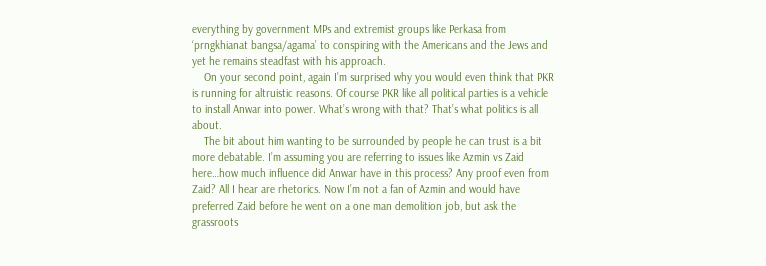everything by government MPs and extremist groups like Perkasa from ‘prngkhianat bangsa/agama’ to conspiring with the Americans and the Jews and yet he remains steadfast with his approach.
    On your second point, again I’m surprised why you would even think that PKR is running for altruistic reasons. Of course PKR like all political parties is a vehicle to install Anwar into power. What’s wrong with that? That’s what politics is all about.
    The bit about him wanting to be surrounded by people he can trust is a bit more debatable. I’m assuming you are referring to issues like Azmin vs Zaid here…how much influence did Anwar have in this process? Any proof even from Zaid? All I hear are rhetorics. Now I’m not a fan of Azmin and would have preferred Zaid before he went on a one man demolition job, but ask the grassroots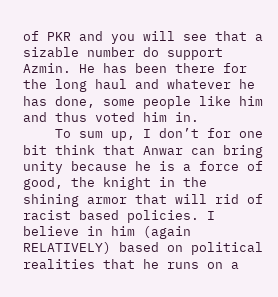of PKR and you will see that a sizable number do support Azmin. He has been there for the long haul and whatever he has done, some people like him and thus voted him in.
    To sum up, I don’t for one bit think that Anwar can bring unity because he is a force of good, the knight in the shining armor that will rid of racist based policies. I believe in him (again RELATIVELY) based on political realities that he runs on a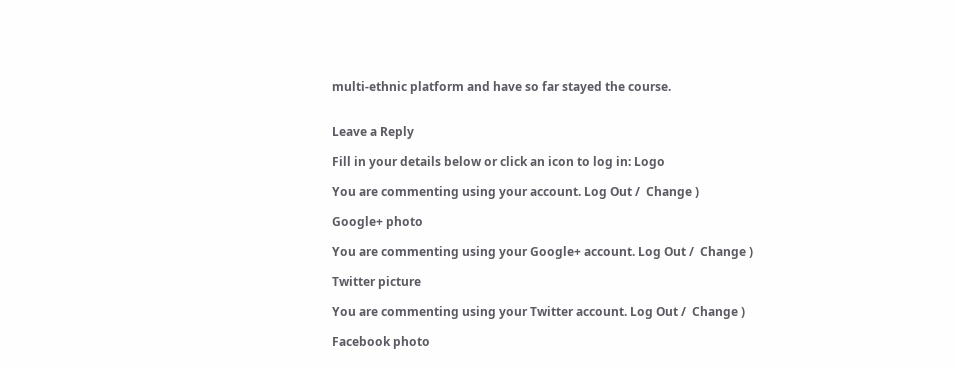multi-ethnic platform and have so far stayed the course.


Leave a Reply

Fill in your details below or click an icon to log in: Logo

You are commenting using your account. Log Out /  Change )

Google+ photo

You are commenting using your Google+ account. Log Out /  Change )

Twitter picture

You are commenting using your Twitter account. Log Out /  Change )

Facebook photo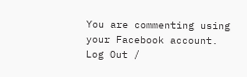You are commenting using your Facebook account. Log Out /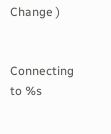Change )


Connecting to %s